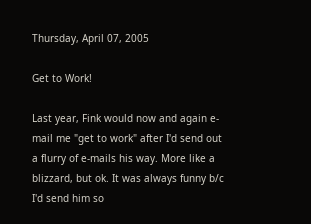Thursday, April 07, 2005

Get to Work!

Last year, Fink would now and again e-mail me "get to work" after I'd send out a flurry of e-mails his way. More like a blizzard, but ok. It was always funny b/c I'd send him so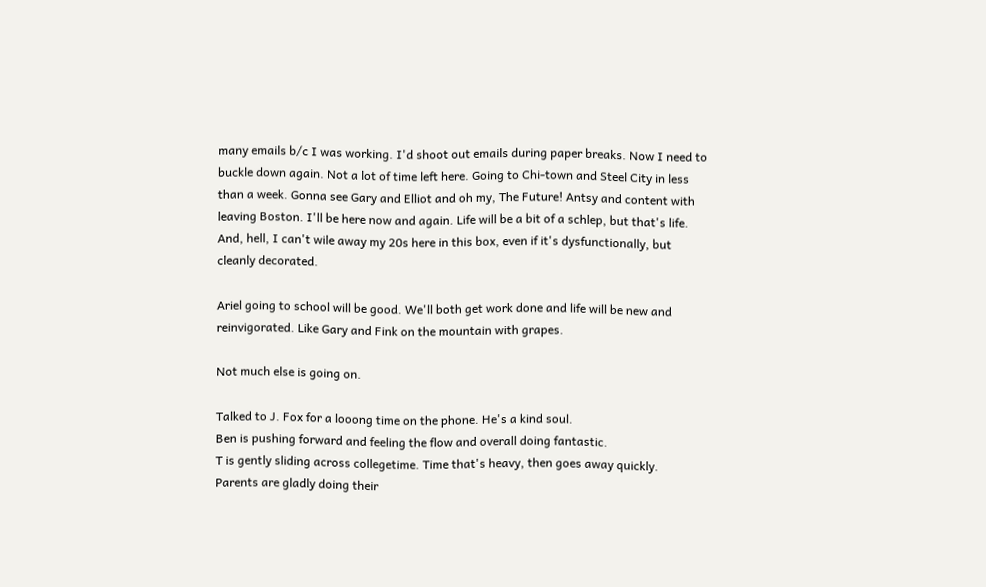many emails b/c I was working. I'd shoot out emails during paper breaks. Now I need to buckle down again. Not a lot of time left here. Going to Chi-town and Steel City in less than a week. Gonna see Gary and Elliot and oh my, The Future! Antsy and content with leaving Boston. I'll be here now and again. Life will be a bit of a schlep, but that's life. And, hell, I can't wile away my 20s here in this box, even if it's dysfunctionally, but cleanly decorated.

Ariel going to school will be good. We'll both get work done and life will be new and reinvigorated. Like Gary and Fink on the mountain with grapes.

Not much else is going on.

Talked to J. Fox for a looong time on the phone. He's a kind soul.
Ben is pushing forward and feeling the flow and overall doing fantastic.
T is gently sliding across collegetime. Time that's heavy, then goes away quickly.
Parents are gladly doing their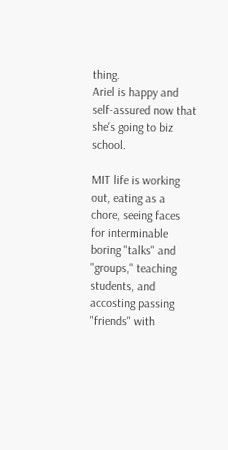thing.
Ariel is happy and self-assured now that she's going to biz school.

MIT life is working out, eating as a chore, seeing faces for interminable boring "talks" and "groups," teaching students, and accosting passing "friends" with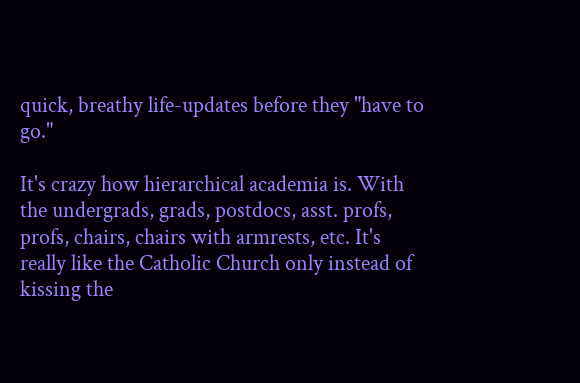quick, breathy life-updates before they "have to go."

It's crazy how hierarchical academia is. With the undergrads, grads, postdocs, asst. profs, profs, chairs, chairs with armrests, etc. It's really like the Catholic Church only instead of kissing the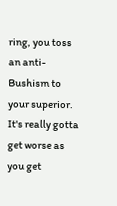ring, you toss an anti-Bushism to your superior. It's really gotta get worse as you get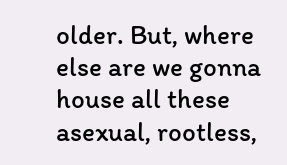older. But, where else are we gonna house all these asexual, rootless,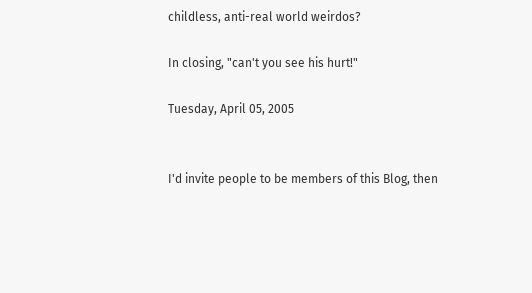childless, anti-real world weirdos?

In closing, "can't you see his hurt!"

Tuesday, April 05, 2005


I'd invite people to be members of this Blog, then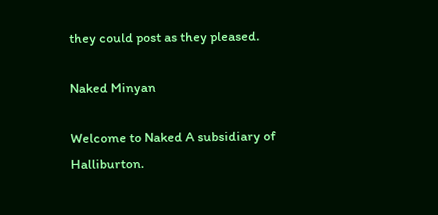they could post as they pleased.

Naked Minyan

Welcome to Naked A subsidiary of Halliburton.